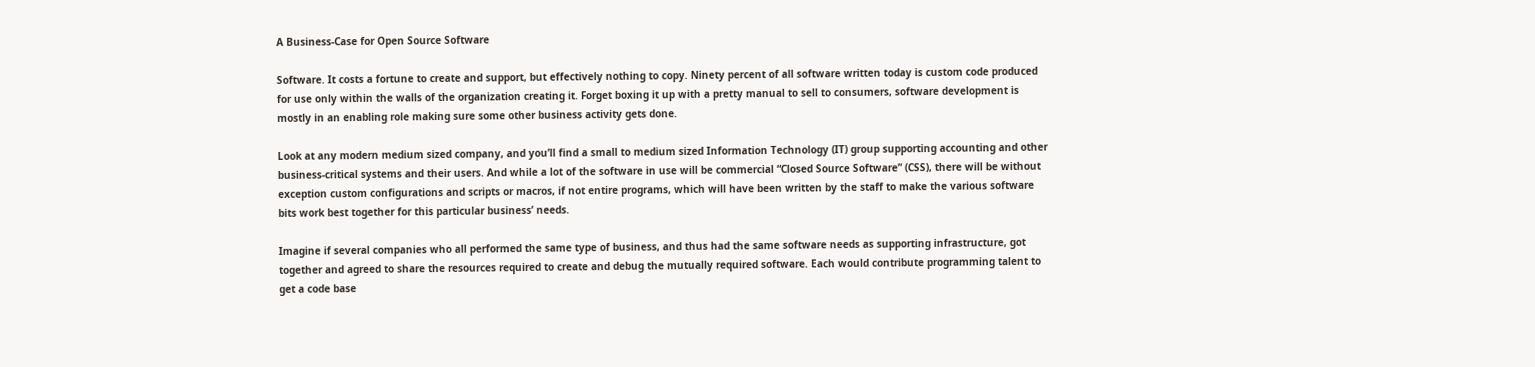A Business-Case for Open Source Software

Software. It costs a fortune to create and support, but effectively nothing to copy. Ninety percent of all software written today is custom code produced for use only within the walls of the organization creating it. Forget boxing it up with a pretty manual to sell to consumers, software development is mostly in an enabling role making sure some other business activity gets done.

Look at any modern medium sized company, and you’ll find a small to medium sized Information Technology (IT) group supporting accounting and other business-critical systems and their users. And while a lot of the software in use will be commercial “Closed Source Software” (CSS), there will be without exception custom configurations and scripts or macros, if not entire programs, which will have been written by the staff to make the various software bits work best together for this particular business’ needs.

Imagine if several companies who all performed the same type of business, and thus had the same software needs as supporting infrastructure, got together and agreed to share the resources required to create and debug the mutually required software. Each would contribute programming talent to get a code base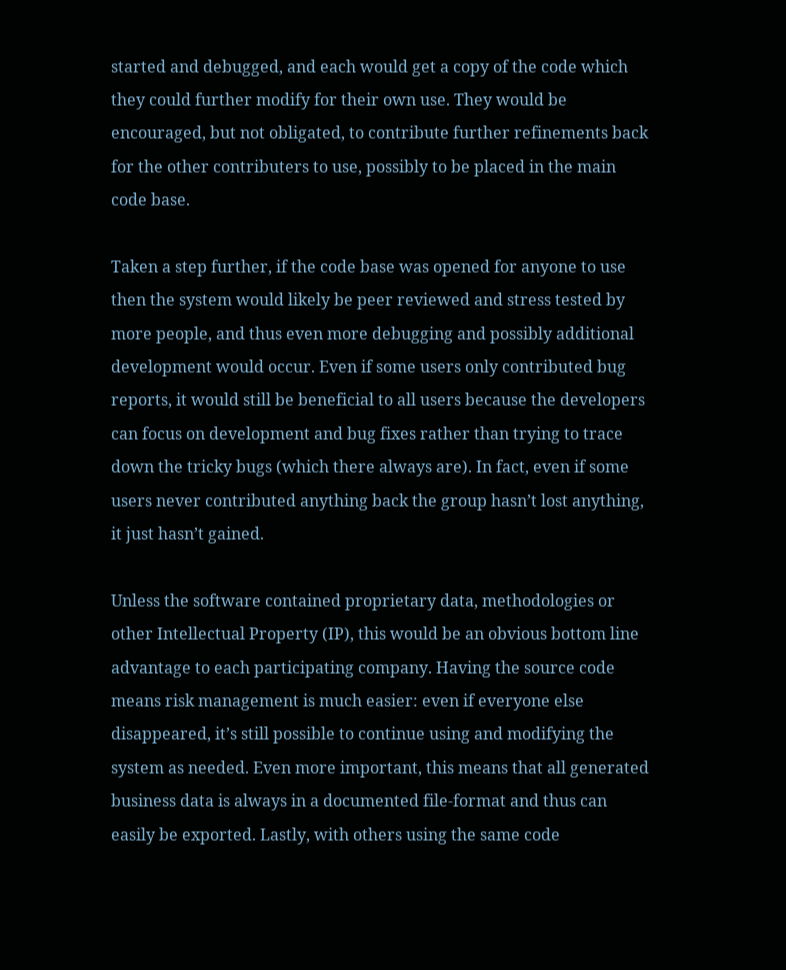started and debugged, and each would get a copy of the code which they could further modify for their own use. They would be encouraged, but not obligated, to contribute further refinements back for the other contributers to use, possibly to be placed in the main code base.

Taken a step further, if the code base was opened for anyone to use then the system would likely be peer reviewed and stress tested by more people, and thus even more debugging and possibly additional development would occur. Even if some users only contributed bug reports, it would still be beneficial to all users because the developers can focus on development and bug fixes rather than trying to trace down the tricky bugs (which there always are). In fact, even if some users never contributed anything back the group hasn’t lost anything, it just hasn’t gained.

Unless the software contained proprietary data, methodologies or other Intellectual Property (IP), this would be an obvious bottom line advantage to each participating company. Having the source code means risk management is much easier: even if everyone else disappeared, it’s still possible to continue using and modifying the system as needed. Even more important, this means that all generated business data is always in a documented file-format and thus can easily be exported. Lastly, with others using the same code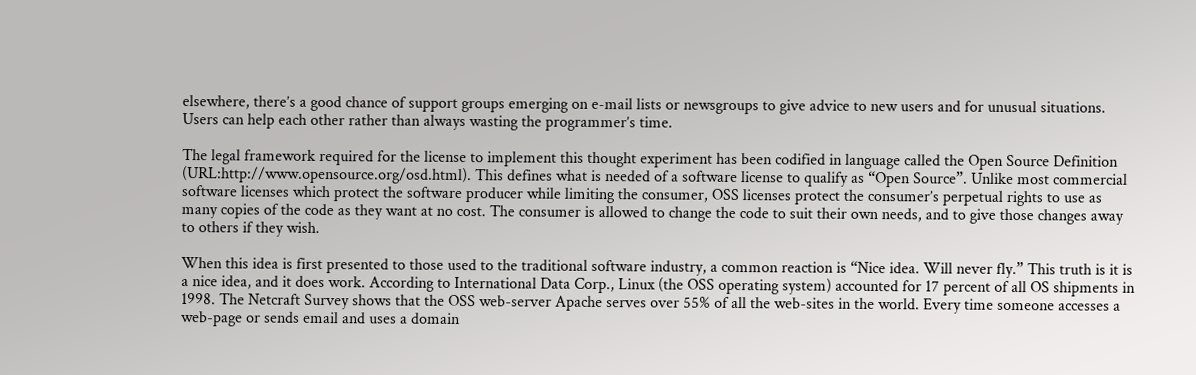elsewhere, there’s a good chance of support groups emerging on e-mail lists or newsgroups to give advice to new users and for unusual situations. Users can help each other rather than always wasting the programmer’s time.

The legal framework required for the license to implement this thought experiment has been codified in language called the Open Source Definition (URL:http://www.opensource.org/osd.html). This defines what is needed of a software license to qualify as “Open Source”. Unlike most commercial software licenses which protect the software producer while limiting the consumer, OSS licenses protect the consumer’s perpetual rights to use as many copies of the code as they want at no cost. The consumer is allowed to change the code to suit their own needs, and to give those changes away to others if they wish.

When this idea is first presented to those used to the traditional software industry, a common reaction is “Nice idea. Will never fly.” This truth is it is a nice idea, and it does work. According to International Data Corp., Linux (the OSS operating system) accounted for 17 percent of all OS shipments in 1998. The Netcraft Survey shows that the OSS web-server Apache serves over 55% of all the web-sites in the world. Every time someone accesses a web-page or sends email and uses a domain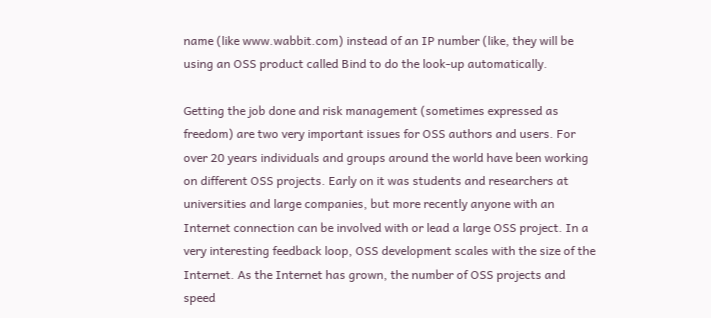name (like www.wabbit.com) instead of an IP number (like, they will be using an OSS product called Bind to do the look-up automatically.

Getting the job done and risk management (sometimes expressed as freedom) are two very important issues for OSS authors and users. For over 20 years individuals and groups around the world have been working on different OSS projects. Early on it was students and researchers at universities and large companies, but more recently anyone with an Internet connection can be involved with or lead a large OSS project. In a very interesting feedback loop, OSS development scales with the size of the Internet. As the Internet has grown, the number of OSS projects and speed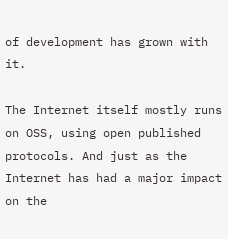of development has grown with it.

The Internet itself mostly runs on OSS, using open published protocols. And just as the Internet has had a major impact on the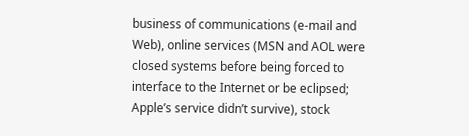business of communications (e-mail and Web), online services (MSN and AOL were closed systems before being forced to interface to the Internet or be eclipsed; Apple’s service didn’t survive), stock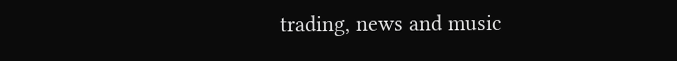trading, news and music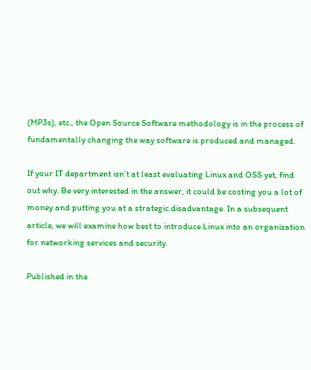(MP3s), etc., the Open Source Software methodology is in the process of fundamentally changing the way software is produced and managed.

If your IT department isn’t at least evaluating Linux and OSS yet, find out why. Be very interested in the answer, it could be costing you a lot of money and putting you at a strategic disadvantage. In a subsequent article, we will examine how best to introduce Linux into an organization for networking services and security.

Published in the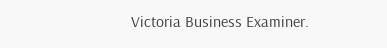Victoria Business Examiner.